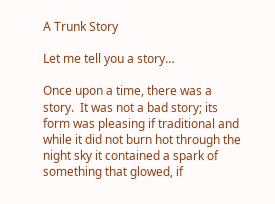A Trunk Story

Let me tell you a story…

Once upon a time, there was a story.  It was not a bad story; its form was pleasing if traditional and while it did not burn hot through the night sky it contained a spark of something that glowed, if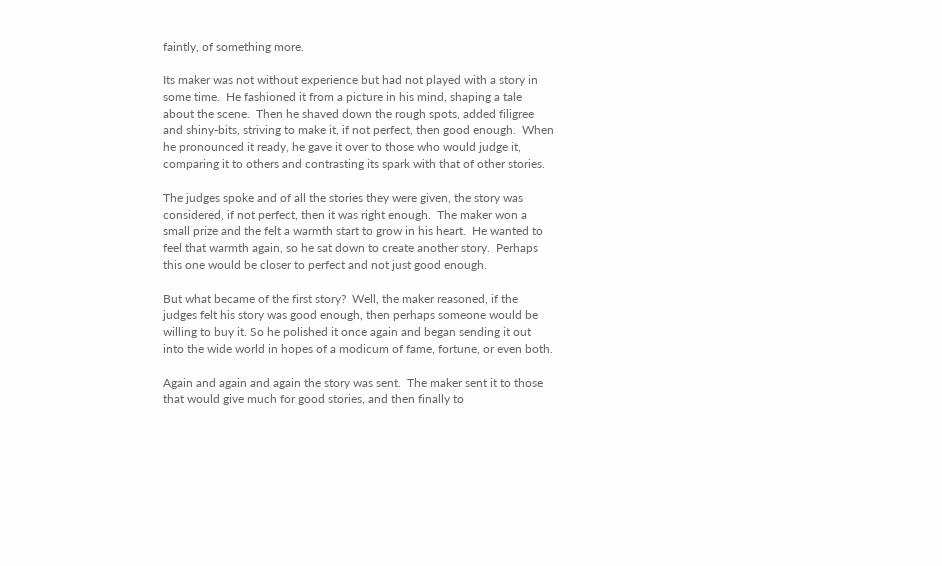faintly, of something more.

Its maker was not without experience but had not played with a story in some time.  He fashioned it from a picture in his mind, shaping a tale about the scene.  Then he shaved down the rough spots, added filigree and shiny-bits, striving to make it, if not perfect, then good enough.  When he pronounced it ready, he gave it over to those who would judge it, comparing it to others and contrasting its spark with that of other stories.

The judges spoke and of all the stories they were given, the story was considered, if not perfect, then it was right enough.  The maker won a small prize and the felt a warmth start to grow in his heart.  He wanted to feel that warmth again, so he sat down to create another story.  Perhaps this one would be closer to perfect and not just good enough.

But what became of the first story?  Well, the maker reasoned, if the judges felt his story was good enough, then perhaps someone would be willing to buy it. So he polished it once again and began sending it out into the wide world in hopes of a modicum of fame, fortune, or even both.

Again and again and again the story was sent.  The maker sent it to those that would give much for good stories, and then finally to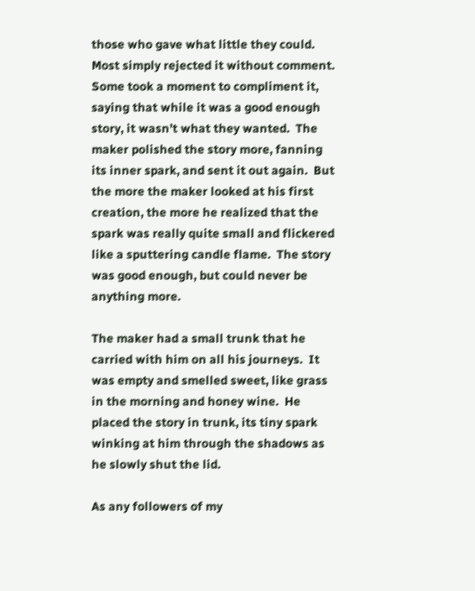those who gave what little they could. Most simply rejected it without comment.  Some took a moment to compliment it, saying that while it was a good enough story, it wasn’t what they wanted.  The maker polished the story more, fanning its inner spark, and sent it out again.  But the more the maker looked at his first creation, the more he realized that the spark was really quite small and flickered like a sputtering candle flame.  The story was good enough, but could never be anything more.

The maker had a small trunk that he carried with him on all his journeys.  It was empty and smelled sweet, like grass in the morning and honey wine.  He placed the story in trunk, its tiny spark winking at him through the shadows as he slowly shut the lid.

As any followers of my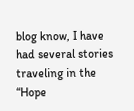blog know, I have had several stories traveling in the “Hope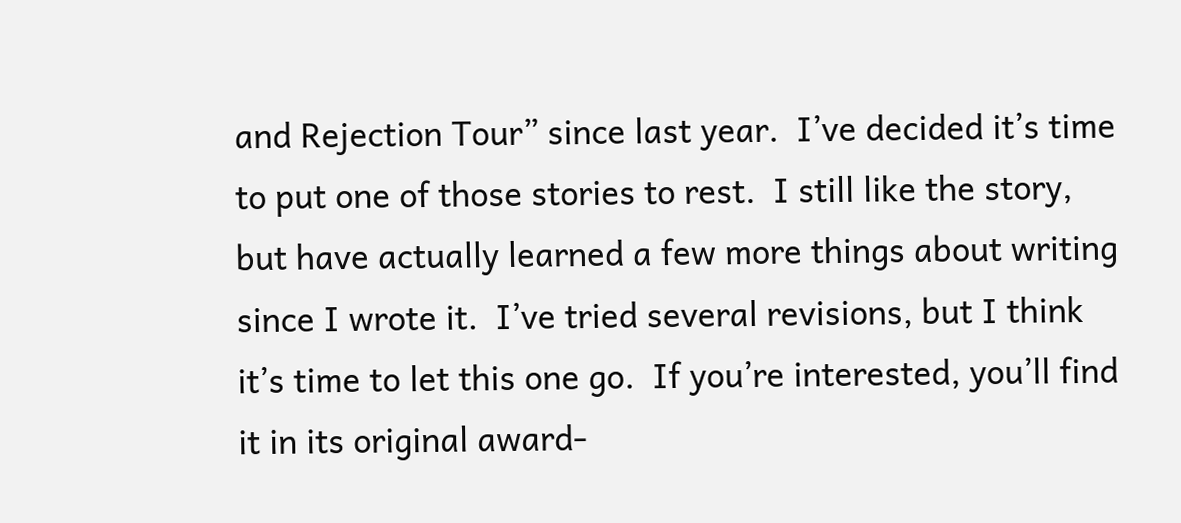and Rejection Tour” since last year.  I’ve decided it’s time to put one of those stories to rest.  I still like the story, but have actually learned a few more things about writing since I wrote it.  I’ve tried several revisions, but I think it’s time to let this one go.  If you’re interested, you’ll find it in its original award-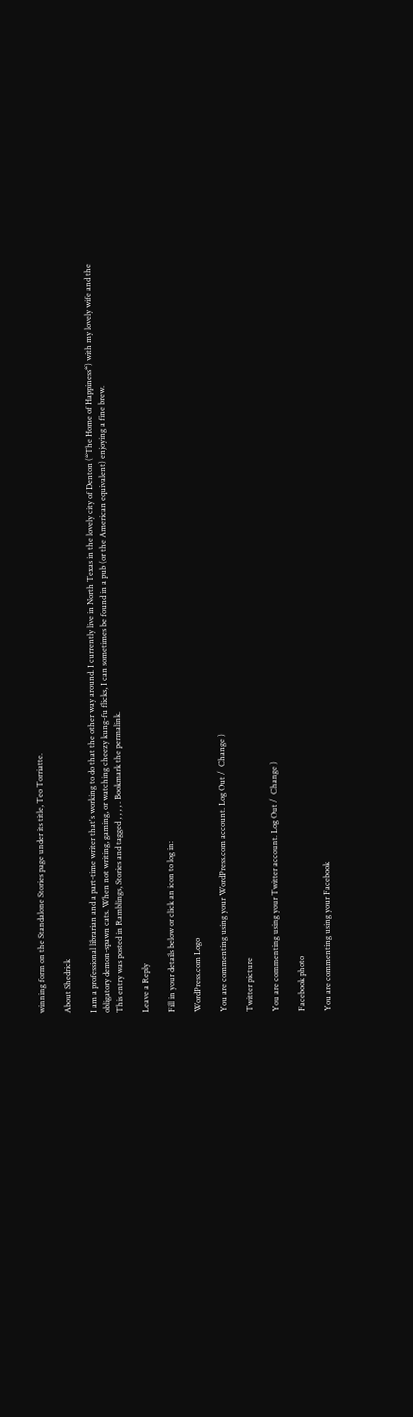winning form on the Standalone Stories page under its title, Teo Torriatte.

About Shedrick

I am a professional librarian and a part-time writer that's working to do that the other way around. I currently live in North Texas in the lovely city of Denton (“The Home of Happiness“) with my lovely wife and the obligatory demon-spawn cats. When not writing, gaming, or watching cheezy kung-fu flicks, I can sometimes be found in a pub (or the American equivalent) enjoying a fine brew.
This entry was posted in Ramblings, Stories and tagged , , , , . Bookmark the permalink.

Leave a Reply

Fill in your details below or click an icon to log in:

WordPress.com Logo

You are commenting using your WordPress.com account. Log Out /  Change )

Twitter picture

You are commenting using your Twitter account. Log Out /  Change )

Facebook photo

You are commenting using your Facebook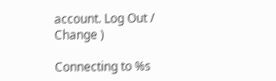account. Log Out /  Change )

Connecting to %s